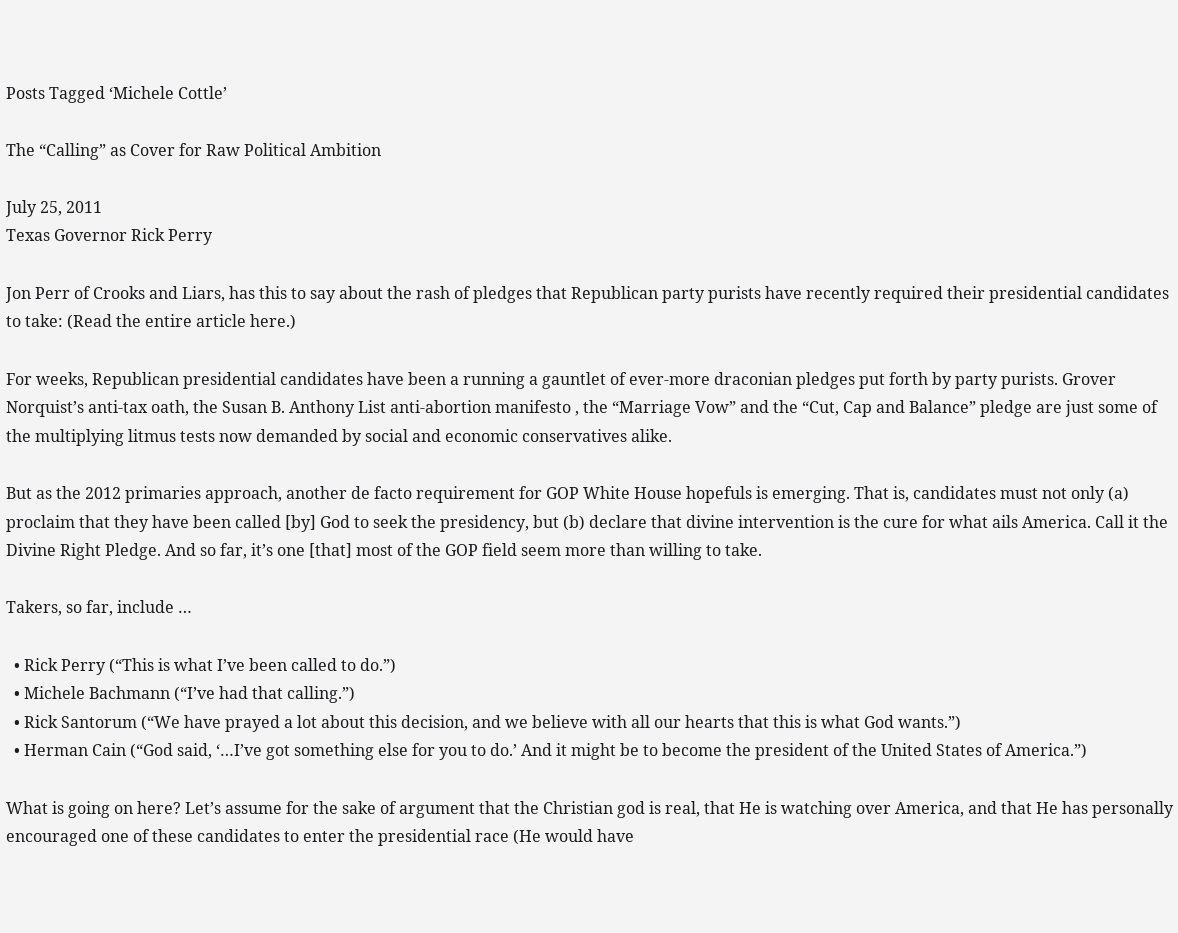Posts Tagged ‘Michele Cottle’

The “Calling” as Cover for Raw Political Ambition

July 25, 2011
Texas Governor Rick Perry

Jon Perr of Crooks and Liars, has this to say about the rash of pledges that Republican party purists have recently required their presidential candidates to take: (Read the entire article here.)

For weeks, Republican presidential candidates have been a running a gauntlet of ever-more draconian pledges put forth by party purists. Grover Norquist’s anti-tax oath, the Susan B. Anthony List anti-abortion manifesto , the “Marriage Vow” and the “Cut, Cap and Balance” pledge are just some of the multiplying litmus tests now demanded by social and economic conservatives alike.

But as the 2012 primaries approach, another de facto requirement for GOP White House hopefuls is emerging. That is, candidates must not only (a) proclaim that they have been called [by] God to seek the presidency, but (b) declare that divine intervention is the cure for what ails America. Call it the Divine Right Pledge. And so far, it’s one [that] most of the GOP field seem more than willing to take.

Takers, so far, include …

  • Rick Perry (“This is what I’ve been called to do.”)
  • Michele Bachmann (“I’ve had that calling.”)
  • Rick Santorum (“We have prayed a lot about this decision, and we believe with all our hearts that this is what God wants.”)
  • Herman Cain (“God said, ‘…I’ve got something else for you to do.’ And it might be to become the president of the United States of America.”)

What is going on here? Let’s assume for the sake of argument that the Christian god is real, that He is watching over America, and that He has personally encouraged one of these candidates to enter the presidential race (He would have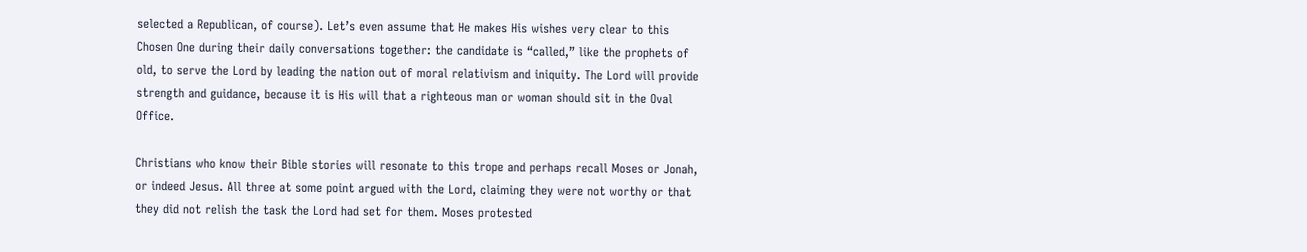selected a Republican, of course). Let’s even assume that He makes His wishes very clear to this Chosen One during their daily conversations together: the candidate is “called,” like the prophets of old, to serve the Lord by leading the nation out of moral relativism and iniquity. The Lord will provide strength and guidance, because it is His will that a righteous man or woman should sit in the Oval Office.

Christians who know their Bible stories will resonate to this trope and perhaps recall Moses or Jonah, or indeed Jesus. All three at some point argued with the Lord, claiming they were not worthy or that they did not relish the task the Lord had set for them. Moses protested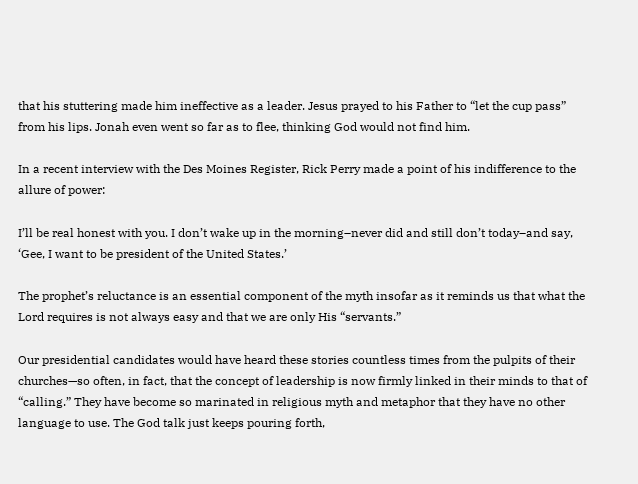that his stuttering made him ineffective as a leader. Jesus prayed to his Father to “let the cup pass” from his lips. Jonah even went so far as to flee, thinking God would not find him.

In a recent interview with the Des Moines Register, Rick Perry made a point of his indifference to the allure of power:

I’ll be real honest with you. I don’t wake up in the morning–never did and still don’t today–and say, ‘Gee, I want to be president of the United States.’

The prophet’s reluctance is an essential component of the myth insofar as it reminds us that what the Lord requires is not always easy and that we are only His “servants.”

Our presidential candidates would have heard these stories countless times from the pulpits of their churches—so often, in fact, that the concept of leadership is now firmly linked in their minds to that of “calling.” They have become so marinated in religious myth and metaphor that they have no other language to use. The God talk just keeps pouring forth,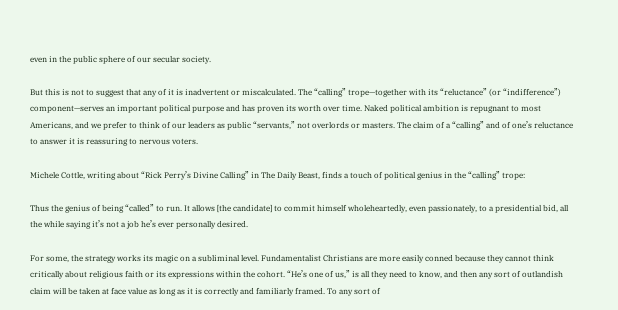even in the public sphere of our secular society.

But this is not to suggest that any of it is inadvertent or miscalculated. The “calling” trope—together with its “reluctance” (or “indifference”) component—serves an important political purpose and has proven its worth over time. Naked political ambition is repugnant to most Americans, and we prefer to think of our leaders as public “servants,” not overlords or masters. The claim of a “calling” and of one’s reluctance to answer it is reassuring to nervous voters.

Michele Cottle, writing about “Rick Perry’s Divine Calling” in The Daily Beast, finds a touch of political genius in the “calling” trope:

Thus the genius of being “called” to run. It allows [the candidate] to commit himself wholeheartedly, even passionately, to a presidential bid, all the while saying it’s not a job he’s ever personally desired.

For some, the strategy works its magic on a subliminal level. Fundamentalist Christians are more easily conned because they cannot think critically about religious faith or its expressions within the cohort. “He’s one of us,” is all they need to know, and then any sort of outlandish claim will be taken at face value as long as it is correctly and familiarly framed. To any sort of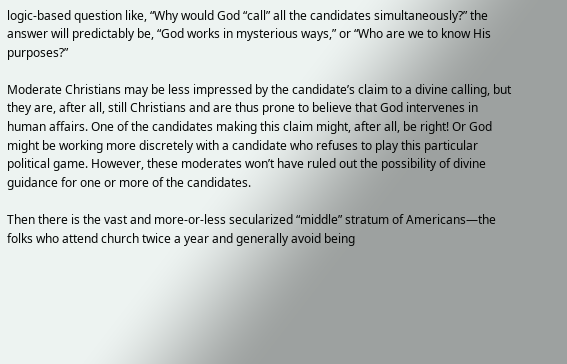logic-based question like, “Why would God “call” all the candidates simultaneously?” the answer will predictably be, “God works in mysterious ways,” or “Who are we to know His purposes?”

Moderate Christians may be less impressed by the candidate’s claim to a divine calling, but they are, after all, still Christians and are thus prone to believe that God intervenes in human affairs. One of the candidates making this claim might, after all, be right! Or God might be working more discretely with a candidate who refuses to play this particular political game. However, these moderates won’t have ruled out the possibility of divine guidance for one or more of the candidates.

Then there is the vast and more-or-less secularized “middle” stratum of Americans—the folks who attend church twice a year and generally avoid being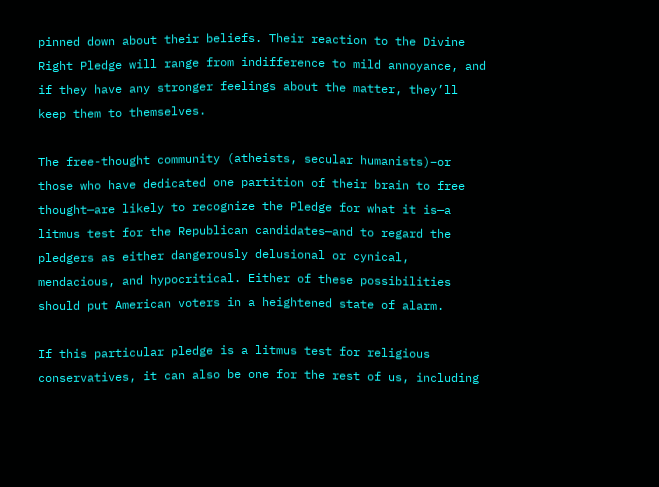pinned down about their beliefs. Their reaction to the Divine Right Pledge will range from indifference to mild annoyance, and if they have any stronger feelings about the matter, they’ll keep them to themselves.

The free-thought community (atheists, secular humanists)–or those who have dedicated one partition of their brain to free thought—are likely to recognize the Pledge for what it is—a litmus test for the Republican candidates—and to regard the pledgers as either dangerously delusional or cynical, mendacious, and hypocritical. Either of these possibilities should put American voters in a heightened state of alarm.

If this particular pledge is a litmus test for religious conservatives, it can also be one for the rest of us, including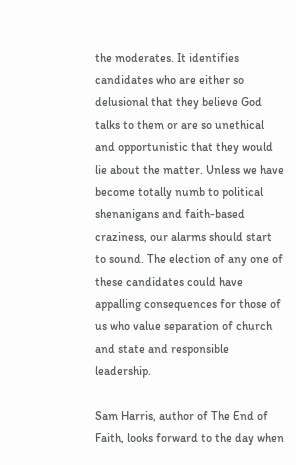the moderates. It identifies candidates who are either so delusional that they believe God talks to them or are so unethical and opportunistic that they would lie about the matter. Unless we have become totally numb to political shenanigans and faith-based craziness, our alarms should start to sound. The election of any one of these candidates could have appalling consequences for those of us who value separation of church and state and responsible leadership.

Sam Harris, author of The End of Faith, looks forward to the day when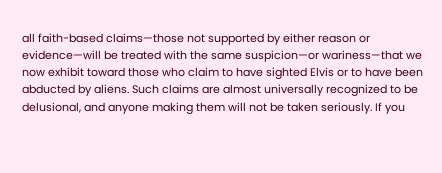all faith-based claims—those not supported by either reason or evidence—will be treated with the same suspicion—or wariness—that we now exhibit toward those who claim to have sighted Elvis or to have been abducted by aliens. Such claims are almost universally recognized to be delusional, and anyone making them will not be taken seriously. If you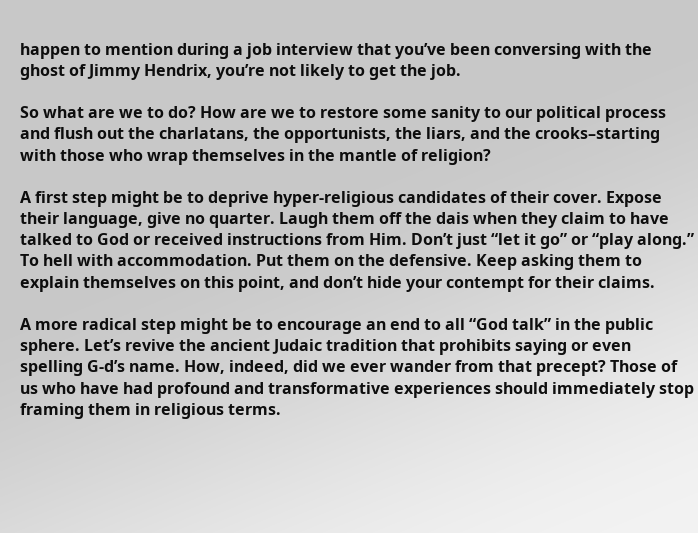happen to mention during a job interview that you’ve been conversing with the ghost of Jimmy Hendrix, you’re not likely to get the job.

So what are we to do? How are we to restore some sanity to our political process and flush out the charlatans, the opportunists, the liars, and the crooks–starting with those who wrap themselves in the mantle of religion?

A first step might be to deprive hyper-religious candidates of their cover. Expose their language, give no quarter. Laugh them off the dais when they claim to have talked to God or received instructions from Him. Don’t just “let it go” or “play along.” To hell with accommodation. Put them on the defensive. Keep asking them to explain themselves on this point, and don’t hide your contempt for their claims.

A more radical step might be to encourage an end to all “God talk” in the public sphere. Let’s revive the ancient Judaic tradition that prohibits saying or even spelling G-d’s name. How, indeed, did we ever wander from that precept? Those of us who have had profound and transformative experiences should immediately stop framing them in religious terms.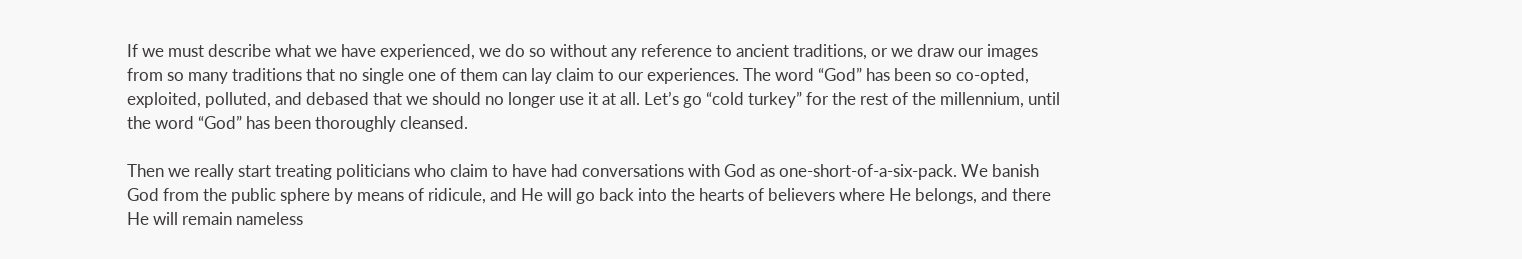If we must describe what we have experienced, we do so without any reference to ancient traditions, or we draw our images from so many traditions that no single one of them can lay claim to our experiences. The word “God” has been so co-opted, exploited, polluted, and debased that we should no longer use it at all. Let’s go “cold turkey” for the rest of the millennium, until the word “God” has been thoroughly cleansed.

Then we really start treating politicians who claim to have had conversations with God as one-short-of-a-six-pack. We banish God from the public sphere by means of ridicule, and He will go back into the hearts of believers where He belongs, and there He will remain nameless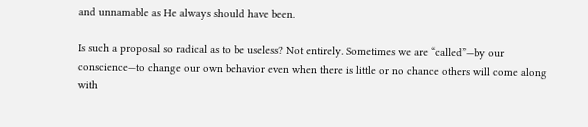and unnamable as He always should have been.

Is such a proposal so radical as to be useless? Not entirely. Sometimes we are “called”—by our conscience—to change our own behavior even when there is little or no chance others will come along with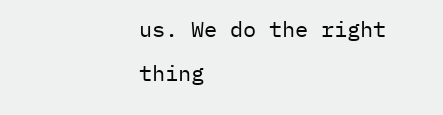us. We do the right thing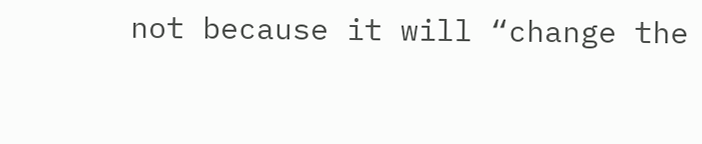not because it will “change the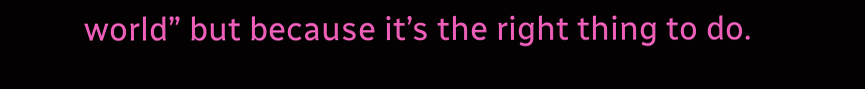world” but because it’s the right thing to do.